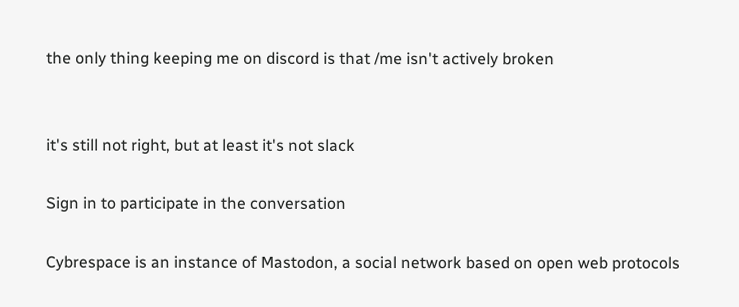the only thing keeping me on discord is that /me isn't actively broken


it's still not right, but at least it's not slack

Sign in to participate in the conversation

Cybrespace is an instance of Mastodon, a social network based on open web protocols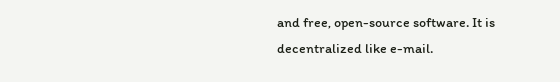and free, open-source software. It is decentralized like e-mail.